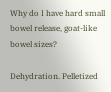Why do I have hard small bowel release, goat-like bowel sizes?

Dehydration. Pelletized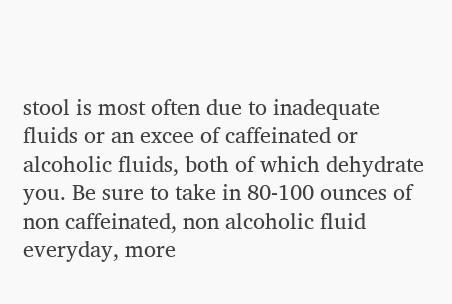stool is most often due to inadequate fluids or an excee of caffeinated or alcoholic fluids, both of which dehydrate you. Be sure to take in 80-100 ounces of non caffeinated, non alcoholic fluid everyday, more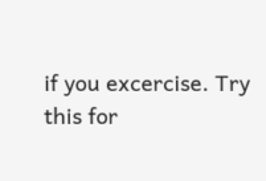if you excercise. Try this for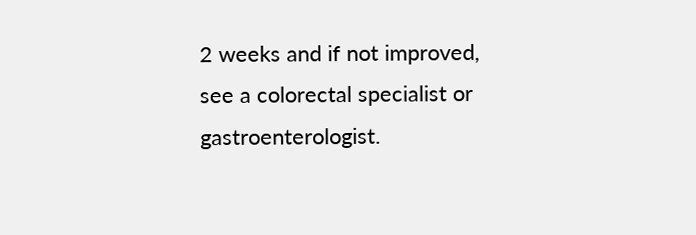2 weeks and if not improved, see a colorectal specialist or gastroenterologist.